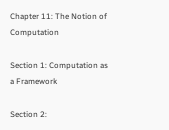Chapter 11: The Notion of Computation

Section 1: Computation as a Framework

Section 2: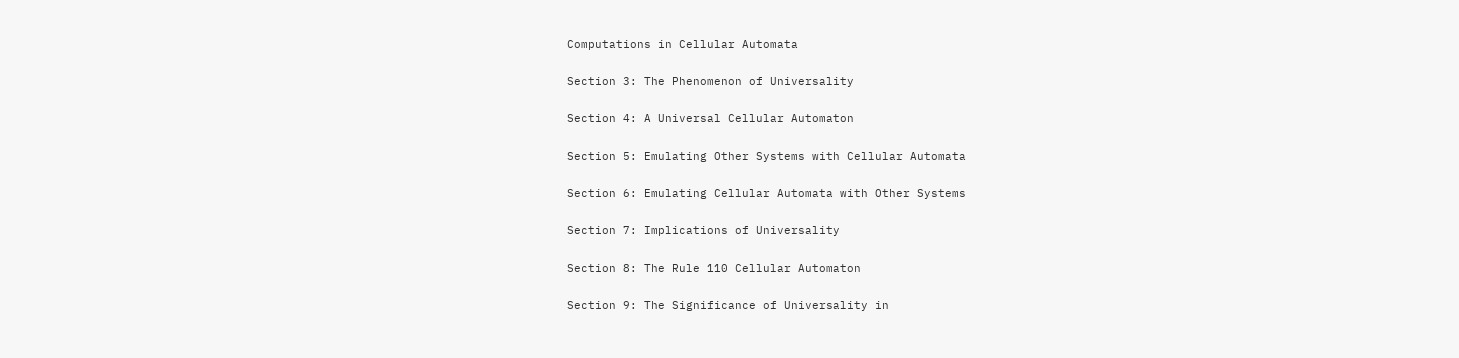Computations in Cellular Automata

Section 3: The Phenomenon of Universality

Section 4: A Universal Cellular Automaton

Section 5: Emulating Other Systems with Cellular Automata

Section 6: Emulating Cellular Automata with Other Systems

Section 7: Implications of Universality

Section 8: The Rule 110 Cellular Automaton

Section 9: The Significance of Universality in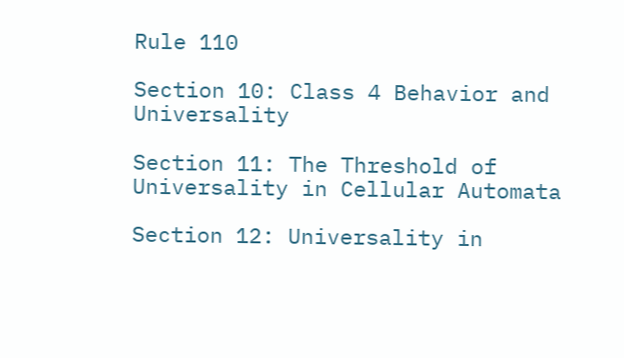Rule 110

Section 10: Class 4 Behavior and Universality

Section 11: The Threshold of Universality in Cellular Automata

Section 12: Universality in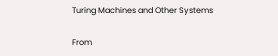Turing Machines and Other Systems

From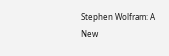Stephen Wolfram: A New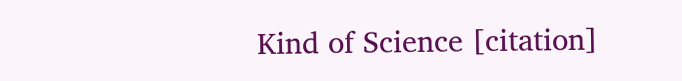Kind of Science [citation]